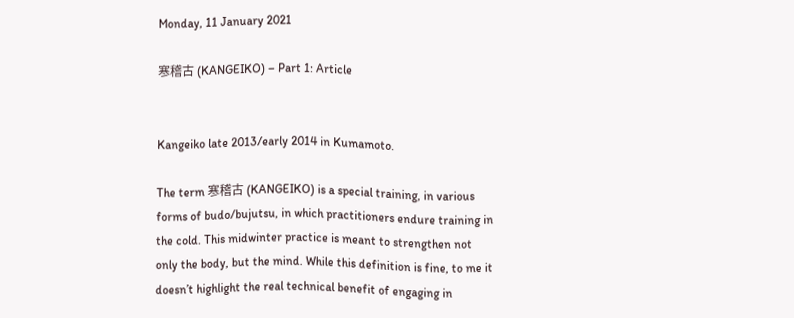Monday, 11 January 2021

寒稽古 (KANGEIKO) – Part 1: Article


Kangeiko late 2013/early 2014 in Kumamoto.

The term 寒稽古 (KANGEIKO) is a special training, in various forms of budo/bujutsu, in which practitioners endure training in the cold. This midwinter practice is meant to strengthen not only the body, but the mind. While this definition is fine, to me it doesn’t highlight the real technical benefit of engaging in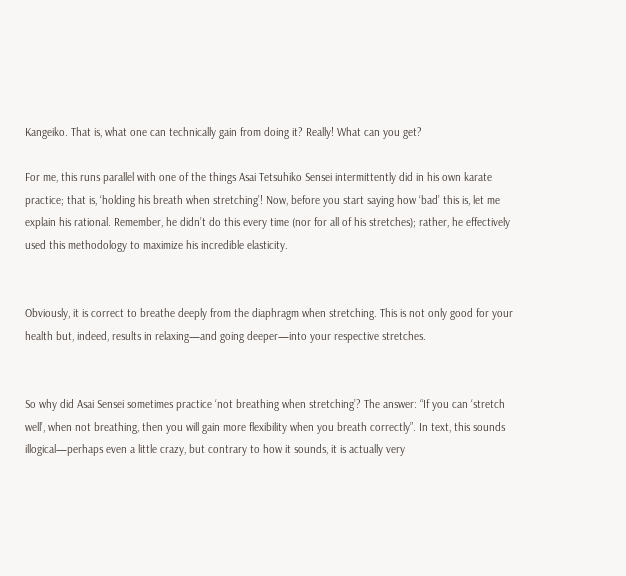Kangeiko. That is, what one can technically gain from doing it? Really! What can you get?

For me, this runs parallel with one of the things Asai Tetsuhiko Sensei intermittently did in his own karate practice; that is, ‘holding his breath when stretching’! Now, before you start saying how ‘bad’ this is, let me explain his rational. Remember, he didn’t do this every time (nor for all of his stretches); rather, he effectively used this methodology to maximize his incredible elasticity.


Obviously, it is correct to breathe deeply from the diaphragm when stretching. This is not only good for your health but, indeed, results in relaxing—and going deeper—into your respective stretches.


So why did Asai Sensei sometimes practice ‘not breathing when stretching’? The answer: “If you can ‘stretch well’, when not breathing, then you will gain more flexibility when you breath correctly”. In text, this sounds illogical—perhaps even a little crazy, but contrary to how it sounds, it is actually very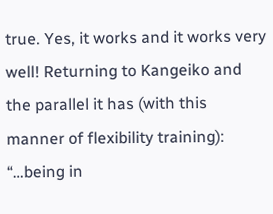true. Yes, it works and it works very well! Returning to Kangeiko and the parallel it has (with this manner of flexibility training): “…being in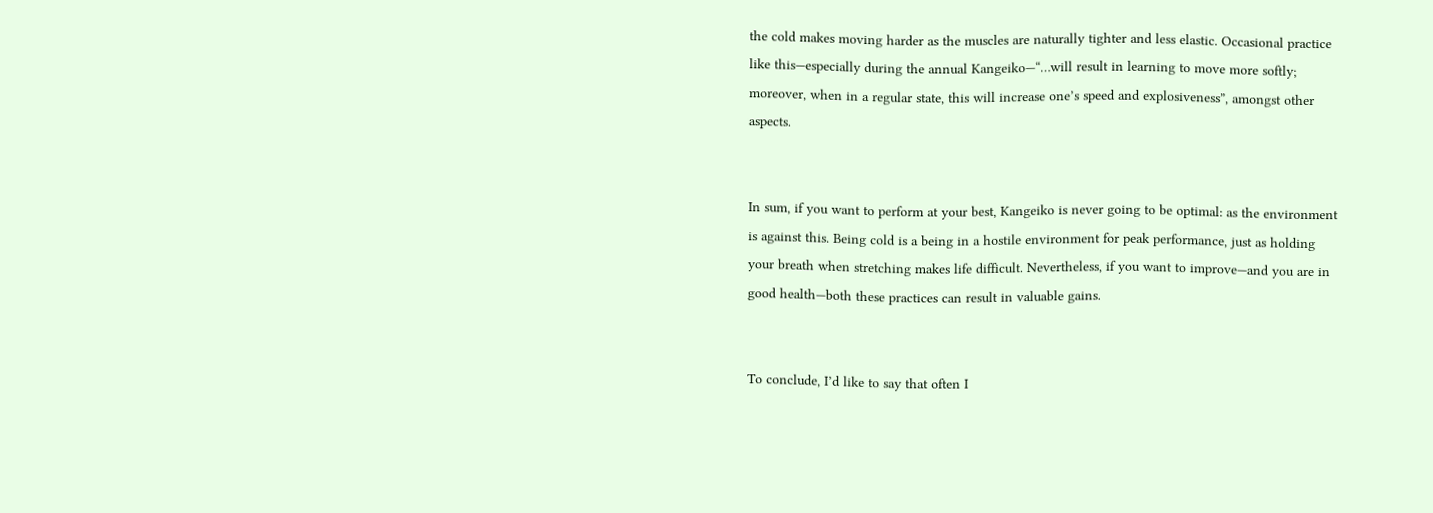the cold makes moving harder as the muscles are naturally tighter and less elastic. Occasional practice like this—especially during the annual Kangeiko—“…will result in learning to move more softly; moreover, when in a regular state, this will increase one’s speed and explosiveness”, amongst other aspects.


In sum, if you want to perform at your best, Kangeiko is never going to be optimal: as the environment is against this. Being cold is a being in a hostile environment for peak performance, just as holding your breath when stretching makes life difficult. Nevertheless, if you want to improve—and you are in good health—both these practices can result in valuable gains.


To conclude, I’d like to say that often I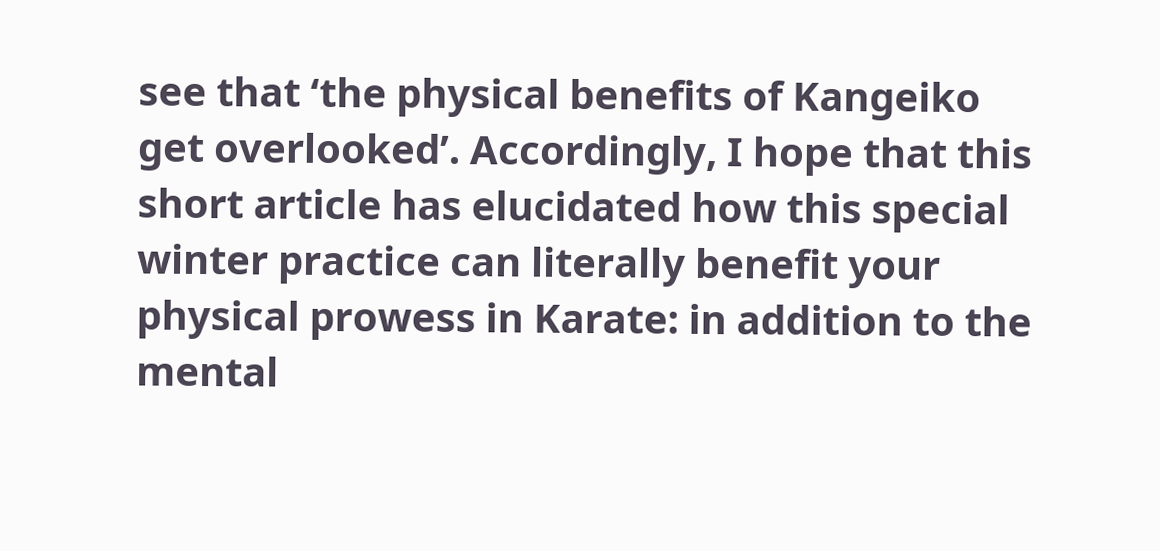see that ‘the physical benefits of Kangeiko get overlooked’. Accordingly, I hope that this short article has elucidated how this special winter practice can literally benefit your physical prowess in Karate: in addition to the mental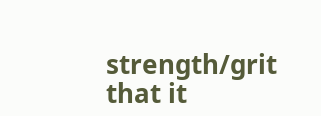strength/grit that it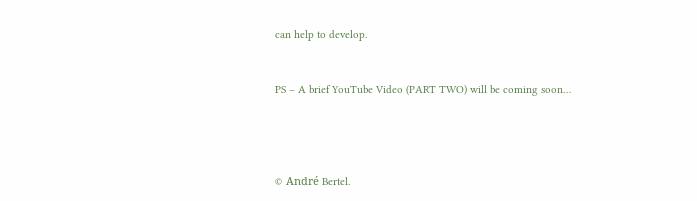can help to develop.


PS – A brief YouTube Video (PART TWO) will be coming soon…




© André Bertel.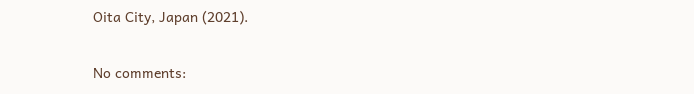Oita City, Japan (2021).

No comments: